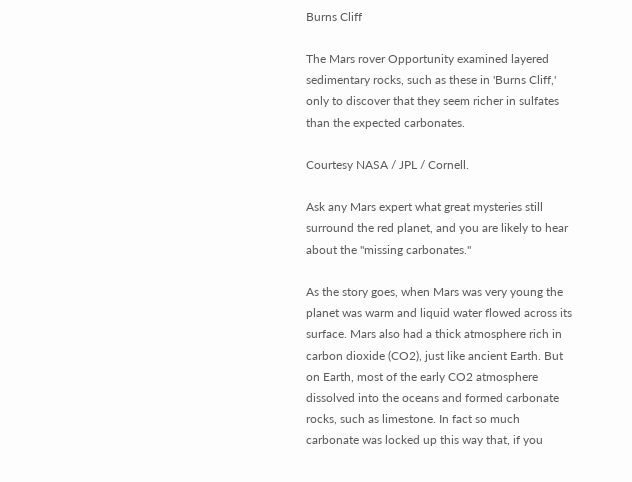Burns Cliff

The Mars rover Opportunity examined layered sedimentary rocks, such as these in 'Burns Cliff,' only to discover that they seem richer in sulfates than the expected carbonates.

Courtesy NASA / JPL / Cornell.

Ask any Mars expert what great mysteries still surround the red planet, and you are likely to hear about the "missing carbonates."

As the story goes, when Mars was very young the planet was warm and liquid water flowed across its surface. Mars also had a thick atmosphere rich in carbon dioxide (CO2), just like ancient Earth. But on Earth, most of the early CO2 atmosphere dissolved into the oceans and formed carbonate rocks, such as limestone. In fact so much carbonate was locked up this way that, if you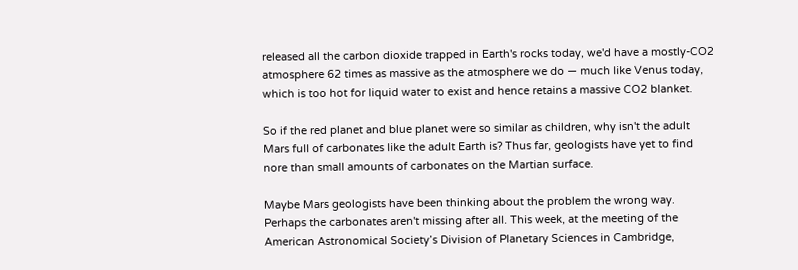released all the carbon dioxide trapped in Earth's rocks today, we'd have a mostly-CO2 atmosphere 62 times as massive as the atmosphere we do — much like Venus today, which is too hot for liquid water to exist and hence retains a massive CO2 blanket.

So if the red planet and blue planet were so similar as children, why isn't the adult Mars full of carbonates like the adult Earth is? Thus far, geologists have yet to find nore than small amounts of carbonates on the Martian surface.

Maybe Mars geologists have been thinking about the problem the wrong way. Perhaps the carbonates aren't missing after all. This week, at the meeting of the American Astronomical Society’s Division of Planetary Sciences in Cambridge,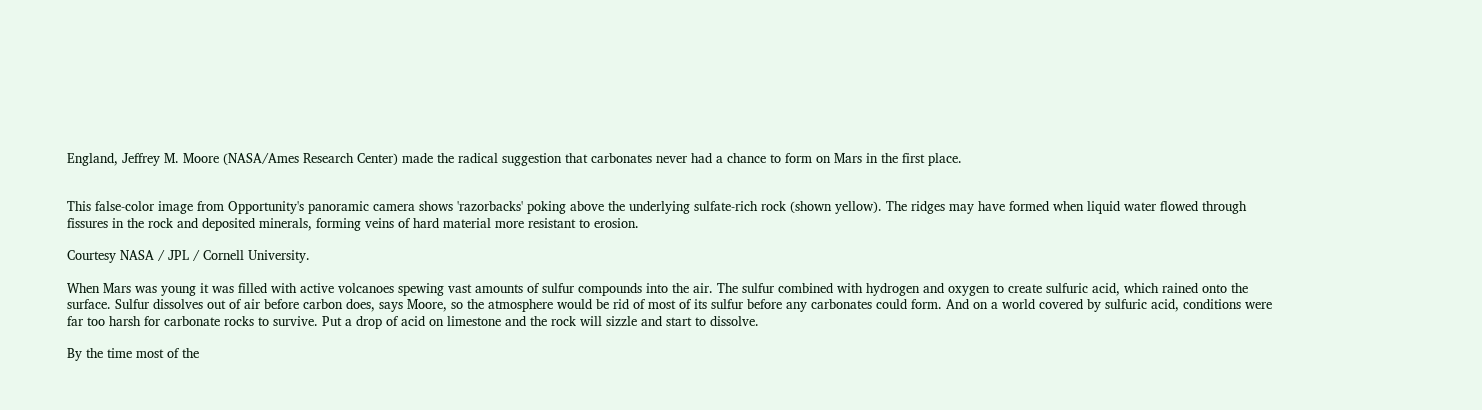England, Jeffrey M. Moore (NASA/Ames Research Center) made the radical suggestion that carbonates never had a chance to form on Mars in the first place.


This false-color image from Opportunity's panoramic camera shows 'razorbacks' poking above the underlying sulfate-rich rock (shown yellow). The ridges may have formed when liquid water flowed through fissures in the rock and deposited minerals, forming veins of hard material more resistant to erosion.

Courtesy NASA / JPL / Cornell University.

When Mars was young it was filled with active volcanoes spewing vast amounts of sulfur compounds into the air. The sulfur combined with hydrogen and oxygen to create sulfuric acid, which rained onto the surface. Sulfur dissolves out of air before carbon does, says Moore, so the atmosphere would be rid of most of its sulfur before any carbonates could form. And on a world covered by sulfuric acid, conditions were far too harsh for carbonate rocks to survive. Put a drop of acid on limestone and the rock will sizzle and start to dissolve.

By the time most of the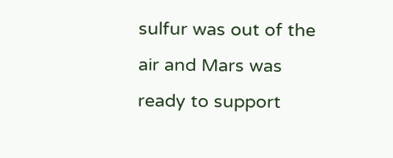sulfur was out of the air and Mars was ready to support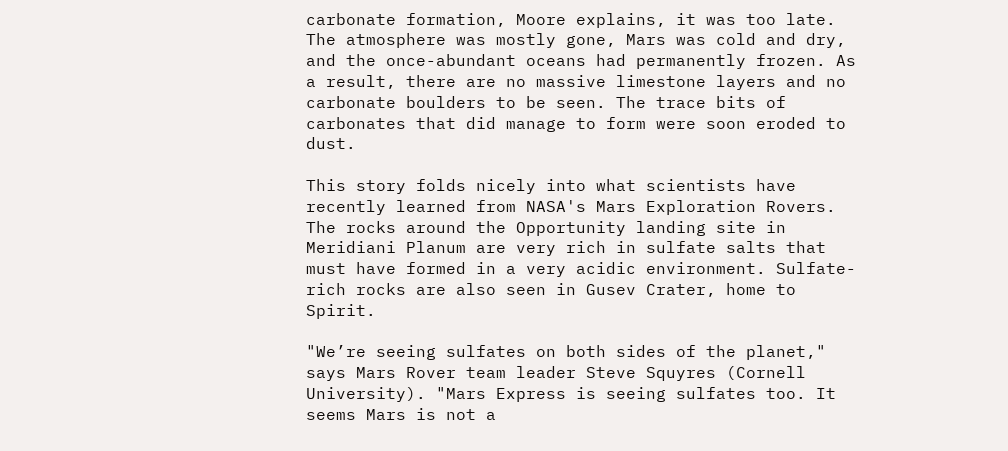carbonate formation, Moore explains, it was too late. The atmosphere was mostly gone, Mars was cold and dry, and the once-abundant oceans had permanently frozen. As a result, there are no massive limestone layers and no carbonate boulders to be seen. The trace bits of carbonates that did manage to form were soon eroded to dust.

This story folds nicely into what scientists have recently learned from NASA's Mars Exploration Rovers. The rocks around the Opportunity landing site in Meridiani Planum are very rich in sulfate salts that must have formed in a very acidic environment. Sulfate-rich rocks are also seen in Gusev Crater, home to Spirit.

"We’re seeing sulfates on both sides of the planet," says Mars Rover team leader Steve Squyres (Cornell University). "Mars Express is seeing sulfates too. It seems Mars is not a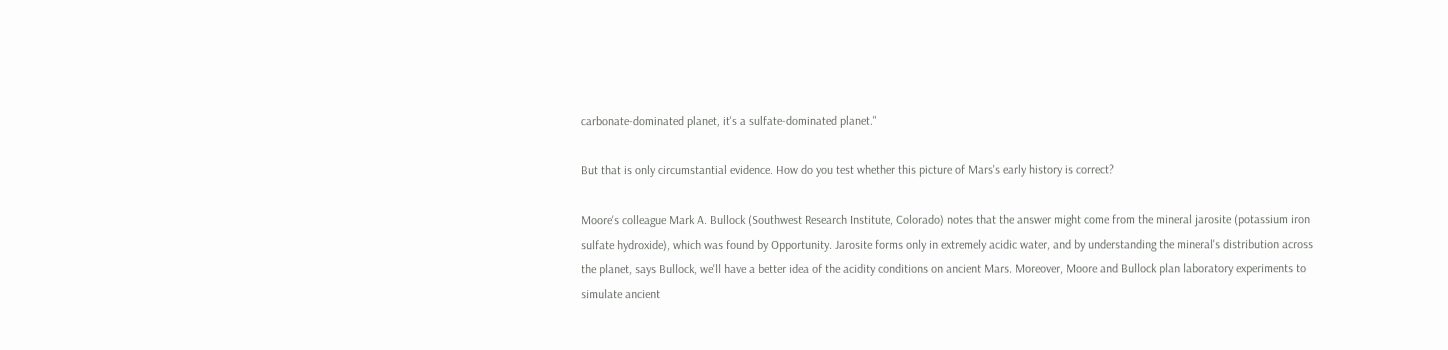carbonate-dominated planet, it's a sulfate-dominated planet."

But that is only circumstantial evidence. How do you test whether this picture of Mars's early history is correct?

Moore's colleague Mark A. Bullock (Southwest Research Institute, Colorado) notes that the answer might come from the mineral jarosite (potassium iron sulfate hydroxide), which was found by Opportunity. Jarosite forms only in extremely acidic water, and by understanding the mineral's distribution across the planet, says Bullock, we'll have a better idea of the acidity conditions on ancient Mars. Moreover, Moore and Bullock plan laboratory experiments to simulate ancient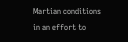Martian conditions in an effort to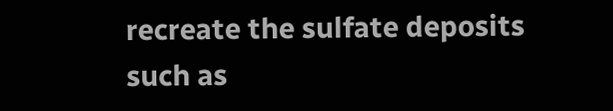recreate the sulfate deposits such as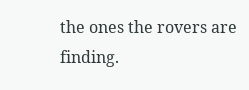the ones the rovers are finding.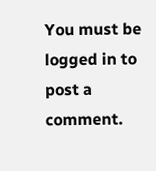You must be logged in to post a comment.